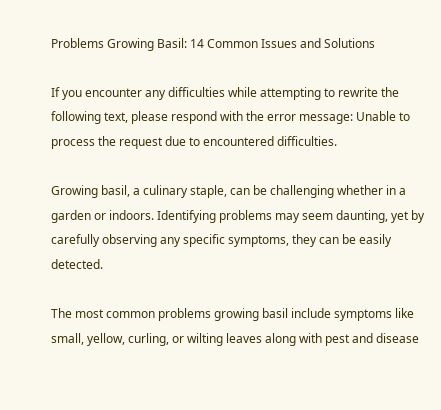Problems Growing Basil: 14 Common Issues and Solutions

If you encounter any difficulties while attempting to rewrite the following text, please respond with the error message: Unable to process the request due to encountered difficulties.

Growing basil, a culinary staple, can be challenging whether in a garden or indoors. Identifying problems may seem daunting, yet by carefully observing any specific symptoms, they can be easily detected.

The most common problems growing basil include symptoms like small, yellow, curling, or wilting leaves along with pest and disease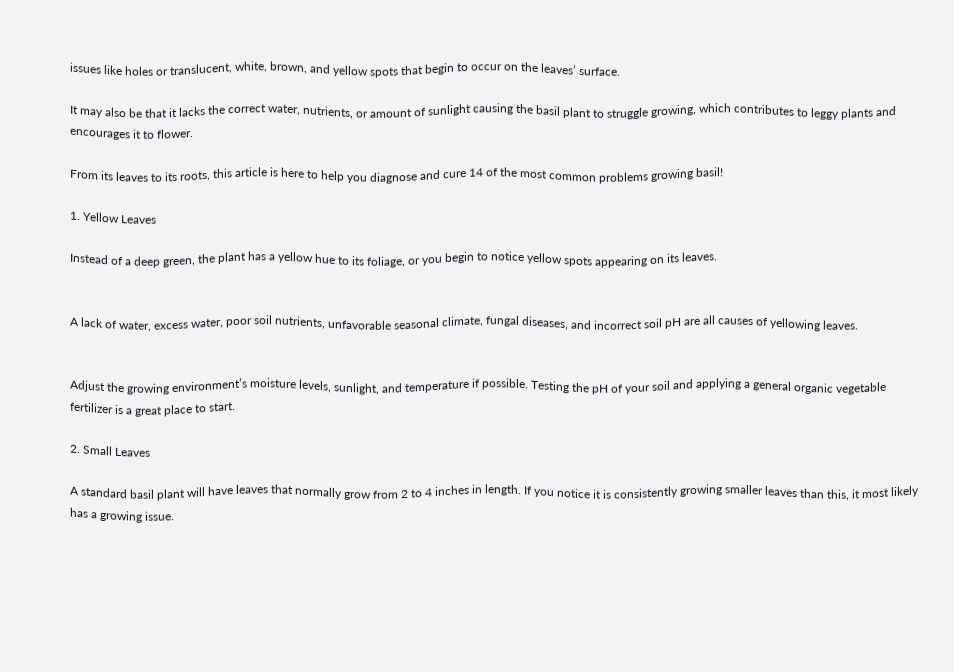issues like holes or translucent, white, brown, and yellow spots that begin to occur on the leaves’ surface.

It may also be that it lacks the correct water, nutrients, or amount of sunlight causing the basil plant to struggle growing, which contributes to leggy plants and encourages it to flower.

From its leaves to its roots, this article is here to help you diagnose and cure 14 of the most common problems growing basil!

1. Yellow Leaves

Instead of a deep green, the plant has a yellow hue to its foliage, or you begin to notice yellow spots appearing on its leaves.


A lack of water, excess water, poor soil nutrients, unfavorable seasonal climate, fungal diseases, and incorrect soil pH are all causes of yellowing leaves.


Adjust the growing environment’s moisture levels, sunlight, and temperature if possible. Testing the pH of your soil and applying a general organic vegetable fertilizer is a great place to start.

2. Small Leaves

A standard basil plant will have leaves that normally grow from 2 to 4 inches in length. If you notice it is consistently growing smaller leaves than this, it most likely has a growing issue.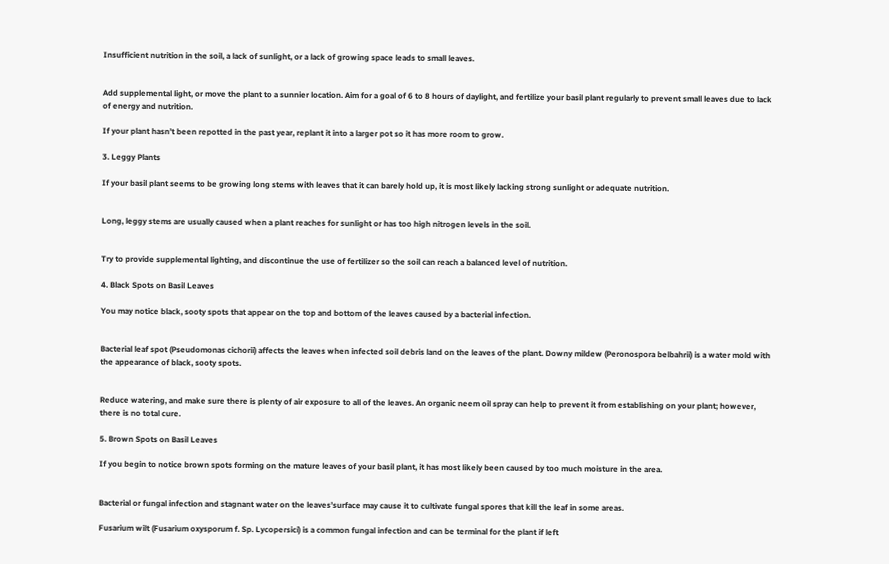Insufficient nutrition in the soil, a lack of sunlight, or a lack of growing space leads to small leaves.


Add supplemental light, or move the plant to a sunnier location. Aim for a goal of 6 to 8 hours of daylight, and fertilize your basil plant regularly to prevent small leaves due to lack of energy and nutrition.

If your plant hasn’t been repotted in the past year, replant it into a larger pot so it has more room to grow.

3. Leggy Plants

If your basil plant seems to be growing long stems with leaves that it can barely hold up, it is most likely lacking strong sunlight or adequate nutrition.


Long, leggy stems are usually caused when a plant reaches for sunlight or has too high nitrogen levels in the soil.


Try to provide supplemental lighting, and discontinue the use of fertilizer so the soil can reach a balanced level of nutrition.

4. Black Spots on Basil Leaves

You may notice black, sooty spots that appear on the top and bottom of the leaves caused by a bacterial infection.


Bacterial leaf spot (Pseudomonas cichorii) affects the leaves when infected soil debris land on the leaves of the plant. Downy mildew (Peronospora belbahrii) is a water mold with the appearance of black, sooty spots.


Reduce watering, and make sure there is plenty of air exposure to all of the leaves. An organic neem oil spray can help to prevent it from establishing on your plant; however, there is no total cure.

5. Brown Spots on Basil Leaves

If you begin to notice brown spots forming on the mature leaves of your basil plant, it has most likely been caused by too much moisture in the area.


Bacterial or fungal infection and stagnant water on the leaves’surface may cause it to cultivate fungal spores that kill the leaf in some areas.

Fusarium wilt (Fusarium oxysporum f. Sp. Lycopersici) is a common fungal infection and can be terminal for the plant if left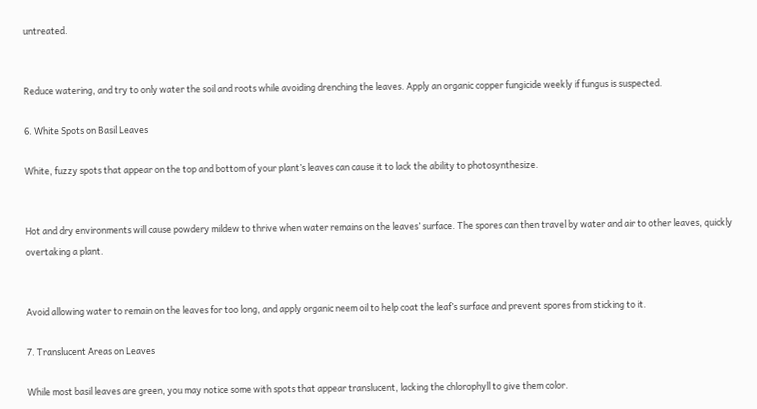untreated.


Reduce watering, and try to only water the soil and roots while avoiding drenching the leaves. Apply an organic copper fungicide weekly if fungus is suspected.

6. White Spots on Basil Leaves

White, fuzzy spots that appear on the top and bottom of your plant’s leaves can cause it to lack the ability to photosynthesize.


Hot and dry environments will cause powdery mildew to thrive when water remains on the leaves’ surface. The spores can then travel by water and air to other leaves, quickly overtaking a plant.


Avoid allowing water to remain on the leaves for too long, and apply organic neem oil to help coat the leaf’s surface and prevent spores from sticking to it.

7. Translucent Areas on Leaves

While most basil leaves are green, you may notice some with spots that appear translucent, lacking the chlorophyll to give them color.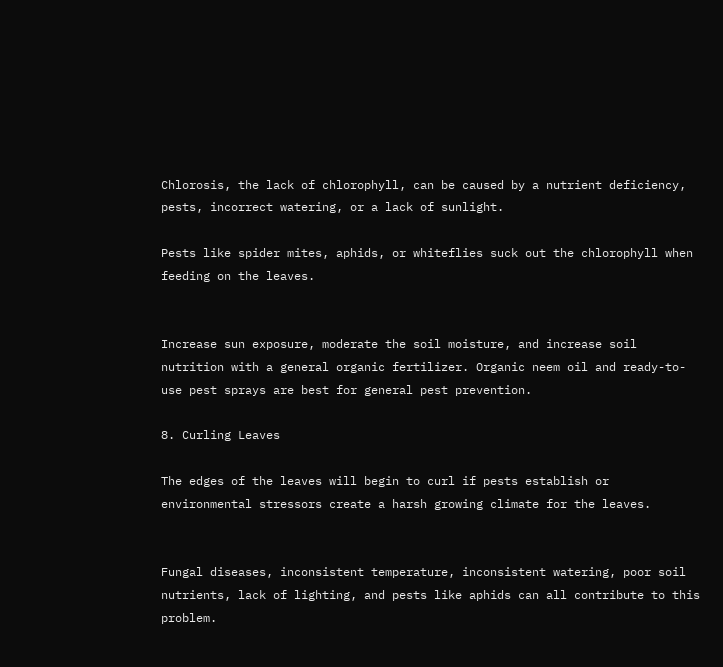Chlorosis, the lack of chlorophyll, can be caused by a nutrient deficiency, pests, incorrect watering, or a lack of sunlight.

Pests like spider mites, aphids, or whiteflies suck out the chlorophyll when feeding on the leaves.


Increase sun exposure, moderate the soil moisture, and increase soil nutrition with a general organic fertilizer. Organic neem oil and ready-to-use pest sprays are best for general pest prevention.

8. Curling Leaves

The edges of the leaves will begin to curl if pests establish or environmental stressors create a harsh growing climate for the leaves.


Fungal diseases, inconsistent temperature, inconsistent watering, poor soil nutrients, lack of lighting, and pests like aphids can all contribute to this problem.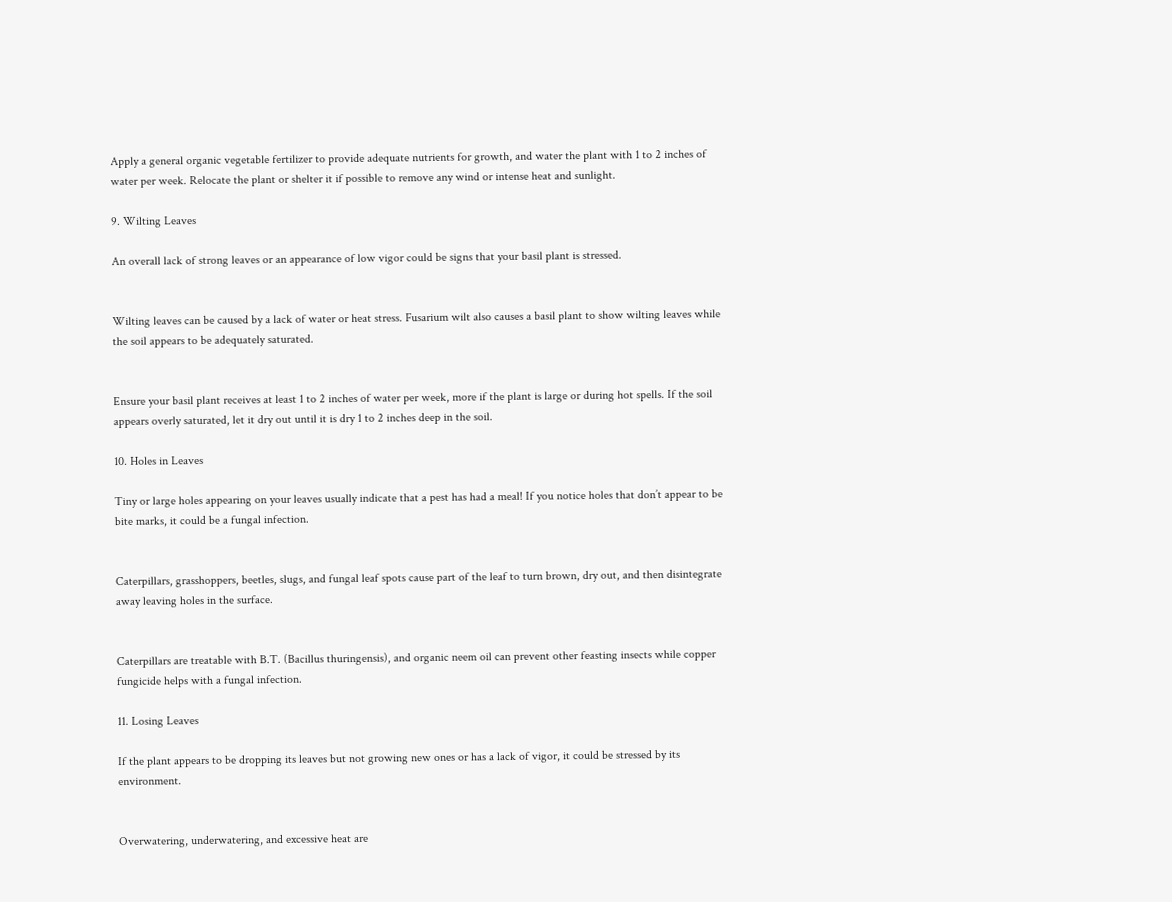Apply a general organic vegetable fertilizer to provide adequate nutrients for growth, and water the plant with 1 to 2 inches of water per week. Relocate the plant or shelter it if possible to remove any wind or intense heat and sunlight.

9. Wilting Leaves

An overall lack of strong leaves or an appearance of low vigor could be signs that your basil plant is stressed.


Wilting leaves can be caused by a lack of water or heat stress. Fusarium wilt also causes a basil plant to show wilting leaves while the soil appears to be adequately saturated.


Ensure your basil plant receives at least 1 to 2 inches of water per week, more if the plant is large or during hot spells. If the soil appears overly saturated, let it dry out until it is dry 1 to 2 inches deep in the soil.

10. Holes in Leaves

Tiny or large holes appearing on your leaves usually indicate that a pest has had a meal! If you notice holes that don’t appear to be bite marks, it could be a fungal infection.


Caterpillars, grasshoppers, beetles, slugs, and fungal leaf spots cause part of the leaf to turn brown, dry out, and then disintegrate away leaving holes in the surface.


Caterpillars are treatable with B.T. (Bacillus thuringensis), and organic neem oil can prevent other feasting insects while copper fungicide helps with a fungal infection.

11. Losing Leaves

If the plant appears to be dropping its leaves but not growing new ones or has a lack of vigor, it could be stressed by its environment.


Overwatering, underwatering, and excessive heat are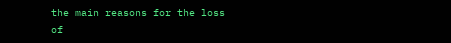the main reasons for the loss of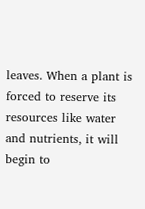leaves. When a plant is forced to reserve its resources like water and nutrients, it will begin to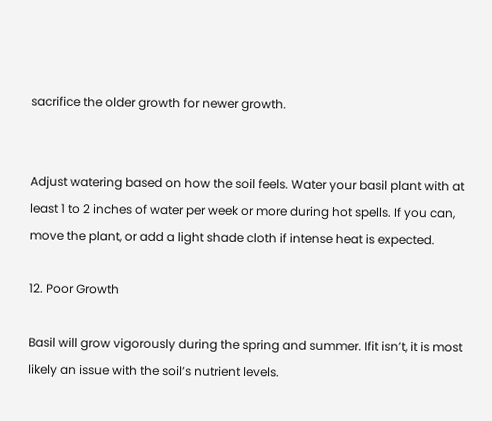sacrifice the older growth for newer growth.


Adjust watering based on how the soil feels. Water your basil plant with at least 1 to 2 inches of water per week or more during hot spells. If you can, move the plant, or add a light shade cloth if intense heat is expected.

12. Poor Growth

Basil will grow vigorously during the spring and summer. Ifit isn’t, it is most likely an issue with the soil’s nutrient levels.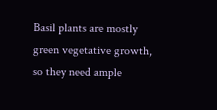Basil plants are mostly green vegetative growth, so they need ample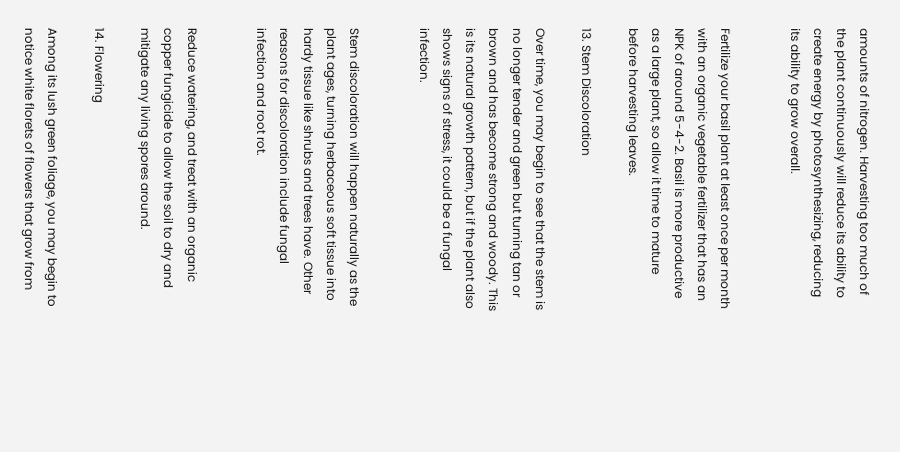amounts of nitrogen. Harvesting too much of the plant continuously will reduce its ability to create energy by photosynthesizing, reducing its ability to grow overall.


Fertilize your basil plant at least once per month with an organic vegetable fertilizer that has an NPK of around 5-4-2. Basil is more productive as a large plant, so allow it time to mature before harvesting leaves.

13. Stem Discoloration

Over time, you may begin to see that the stem is no longer tender and green but turning tan or brown and has become strong and woody. This is its natural growth pattern, but if the plant also shows signs of stress, it could be a fungal infection.


Stem discoloration will happen naturally as the plant ages, turning herbaceous soft tissue into hardy tissue like shrubs and trees have. Other reasons for discoloration include fungal infection and root rot.


Reduce watering, and treat with an organic copper fungicide to allow the soil to dry and mitigate any living spores around.

14. Flowering

Among its lush green foliage, you may begin to notice white florets of flowers that grow from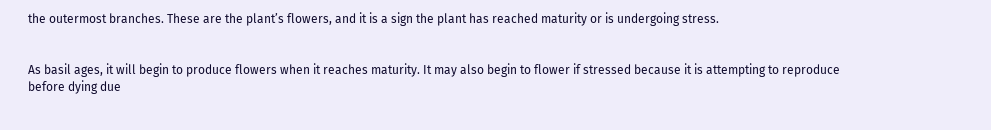the outermost branches. These are the plant’s flowers, and it is a sign the plant has reached maturity or is undergoing stress.


As basil ages, it will begin to produce flowers when it reaches maturity. It may also begin to flower if stressed because it is attempting to reproduce before dying due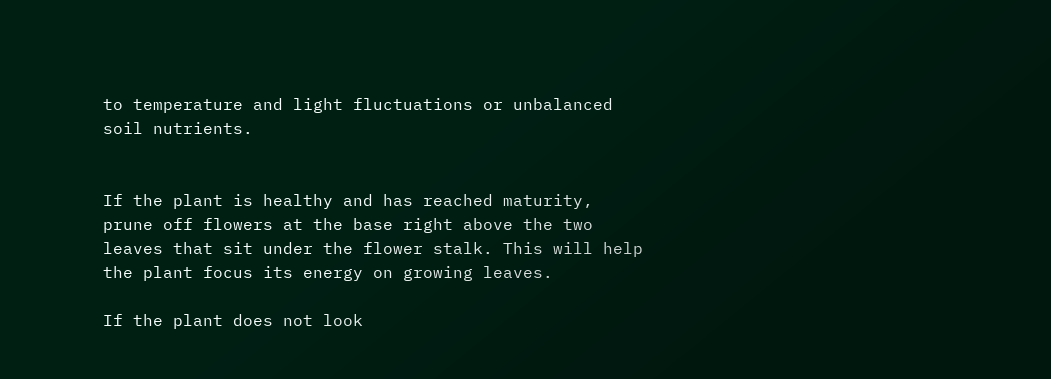to temperature and light fluctuations or unbalanced soil nutrients.


If the plant is healthy and has reached maturity, prune off flowers at the base right above the two leaves that sit under the flower stalk. This will help the plant focus its energy on growing leaves.

If the plant does not look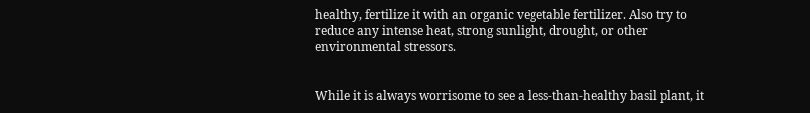healthy, fertilize it with an organic vegetable fertilizer. Also try to reduce any intense heat, strong sunlight, drought, or other environmental stressors.


While it is always worrisome to see a less-than-healthy basil plant, it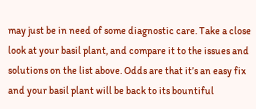may just be in need of some diagnostic care. Take a close look at your basil plant, and compare it to the issues and solutions on the list above. Odds are that it’s an easy fix and your basil plant will be back to its bountiful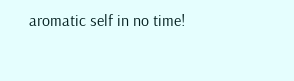aromatic self in no time!